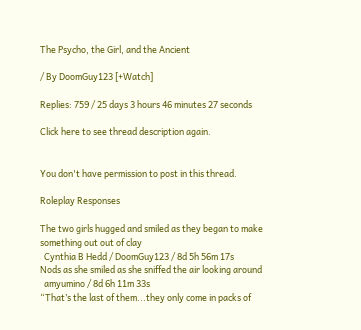The Psycho, the Girl, and the Ancient

/ By DoomGuy123 [+Watch]

Replies: 759 / 25 days 3 hours 46 minutes 27 seconds

Click here to see thread description again.


You don't have permission to post in this thread.

Roleplay Responses

The two girls hugged and smiled as they began to make something out out of clay
  Cynthia B Hedd / DoomGuy123 / 8d 5h 56m 17s
Nods as she smiled as she sniffed the air looking around
  amyumino / 8d 6h 11m 33s
“That’s the last of them...they only come in packs of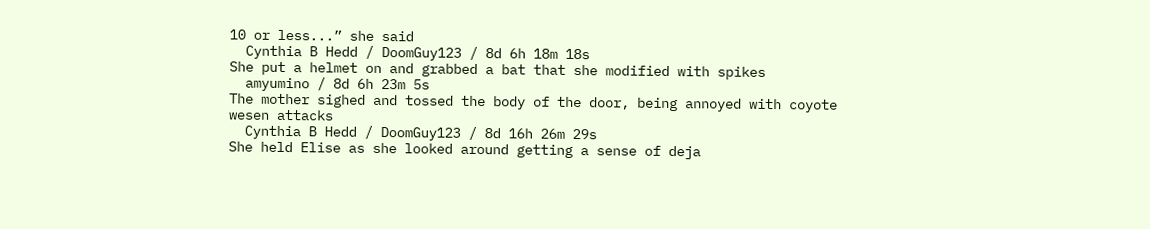10 or less...” she said
  Cynthia B Hedd / DoomGuy123 / 8d 6h 18m 18s
She put a helmet on and grabbed a bat that she modified with spikes
  amyumino / 8d 6h 23m 5s
The mother sighed and tossed the body of the door, being annoyed with coyote wesen attacks
  Cynthia B Hedd / DoomGuy123 / 8d 16h 26m 29s
She held Elise as she looked around getting a sense of deja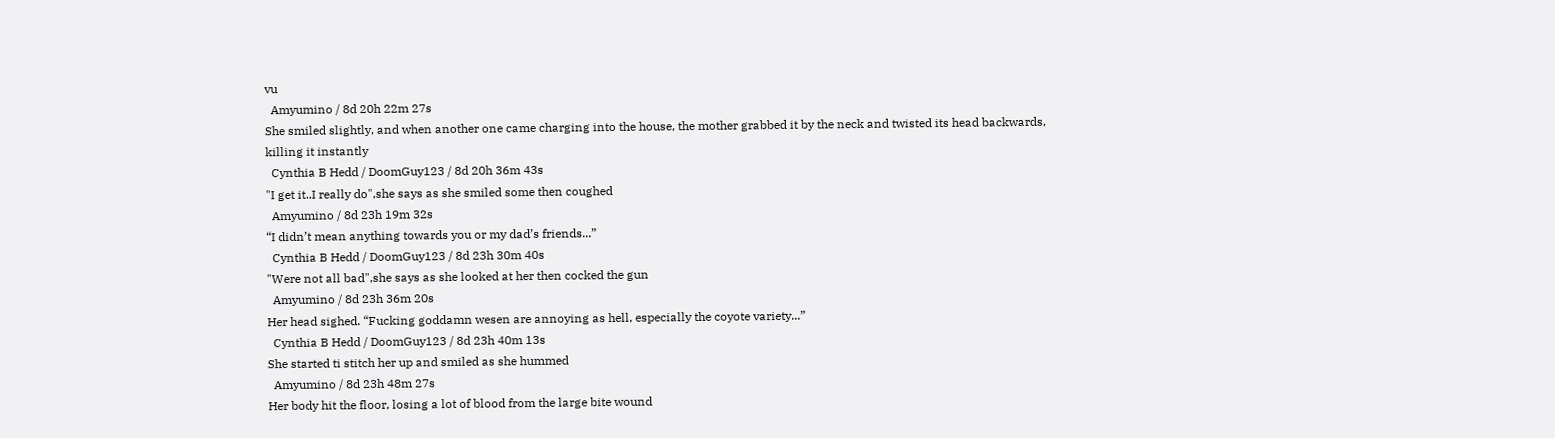vu
  Amyumino / 8d 20h 22m 27s
She smiled slightly, and when another one came charging into the house, the mother grabbed it by the neck and twisted its head backwards, killing it instantly
  Cynthia B Hedd / DoomGuy123 / 8d 20h 36m 43s
"I get it..I really do",she says as she smiled some then coughed
  Amyumino / 8d 23h 19m 32s
“I didn’t mean anything towards you or my dad’s friends...”
  Cynthia B Hedd / DoomGuy123 / 8d 23h 30m 40s
"Were not all bad",she says as she looked at her then cocked the gun
  Amyumino / 8d 23h 36m 20s
Her head sighed. “Fucking goddamn wesen are annoying as hell, especially the coyote variety...”
  Cynthia B Hedd / DoomGuy123 / 8d 23h 40m 13s
She started ti stitch her up and smiled as she hummed
  Amyumino / 8d 23h 48m 27s
Her body hit the floor, losing a lot of blood from the large bite wound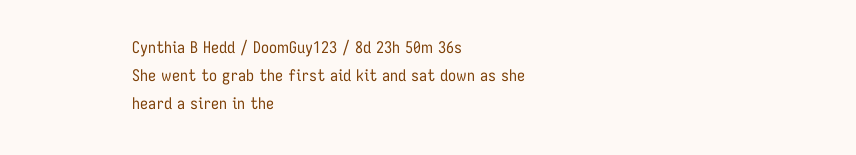Cynthia B Hedd / DoomGuy123 / 8d 23h 50m 36s
She went to grab the first aid kit and sat down as she heard a siren in the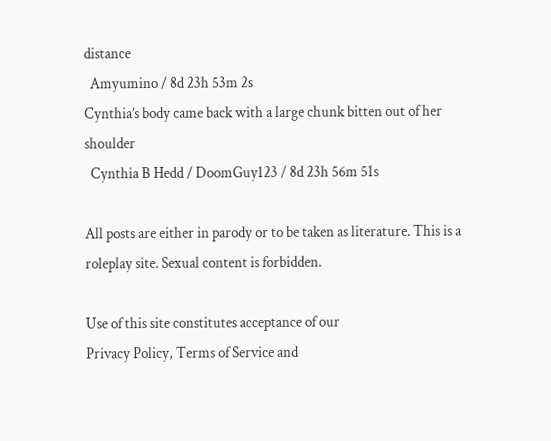distance
  Amyumino / 8d 23h 53m 2s
Cynthia’s body came back with a large chunk bitten out of her shoulder
  Cynthia B Hedd / DoomGuy123 / 8d 23h 56m 51s

All posts are either in parody or to be taken as literature. This is a roleplay site. Sexual content is forbidden.

Use of this site constitutes acceptance of our
Privacy Policy, Terms of Service and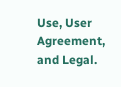Use, User Agreement, and Legal.